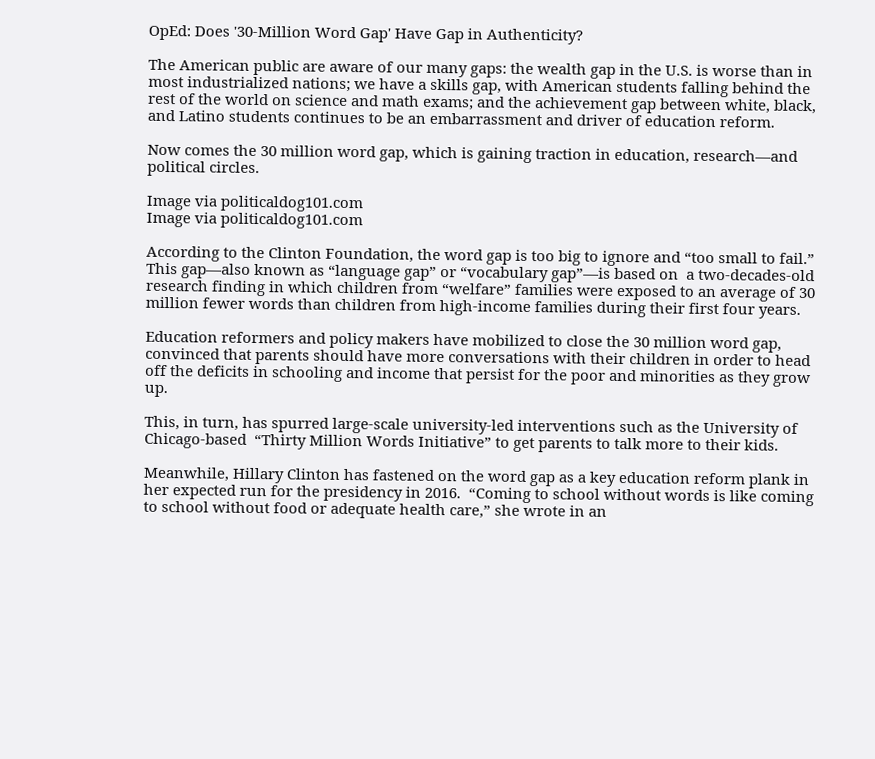OpEd: Does '30-Million Word Gap' Have Gap in Authenticity?

The American public are aware of our many gaps: the wealth gap in the U.S. is worse than in most industrialized nations; we have a skills gap, with American students falling behind the rest of the world on science and math exams; and the achievement gap between white, black, and Latino students continues to be an embarrassment and driver of education reform.

Now comes the 30 million word gap, which is gaining traction in education, research—and political circles.

Image via politicaldog101.com
Image via politicaldog101.com

According to the Clinton Foundation, the word gap is too big to ignore and “too small to fail.” This gap—also known as “language gap” or “vocabulary gap”—is based on  a two-decades-old research finding in which children from “welfare” families were exposed to an average of 30 million fewer words than children from high-income families during their first four years.

Education reformers and policy makers have mobilized to close the 30 million word gap, convinced that parents should have more conversations with their children in order to head off the deficits in schooling and income that persist for the poor and minorities as they grow up.

This, in turn, has spurred large-scale university-led interventions such as the University of Chicago-based  “Thirty Million Words Initiative” to get parents to talk more to their kids.

Meanwhile, Hillary Clinton has fastened on the word gap as a key education reform plank in her expected run for the presidency in 2016.  “Coming to school without words is like coming to school without food or adequate health care,” she wrote in an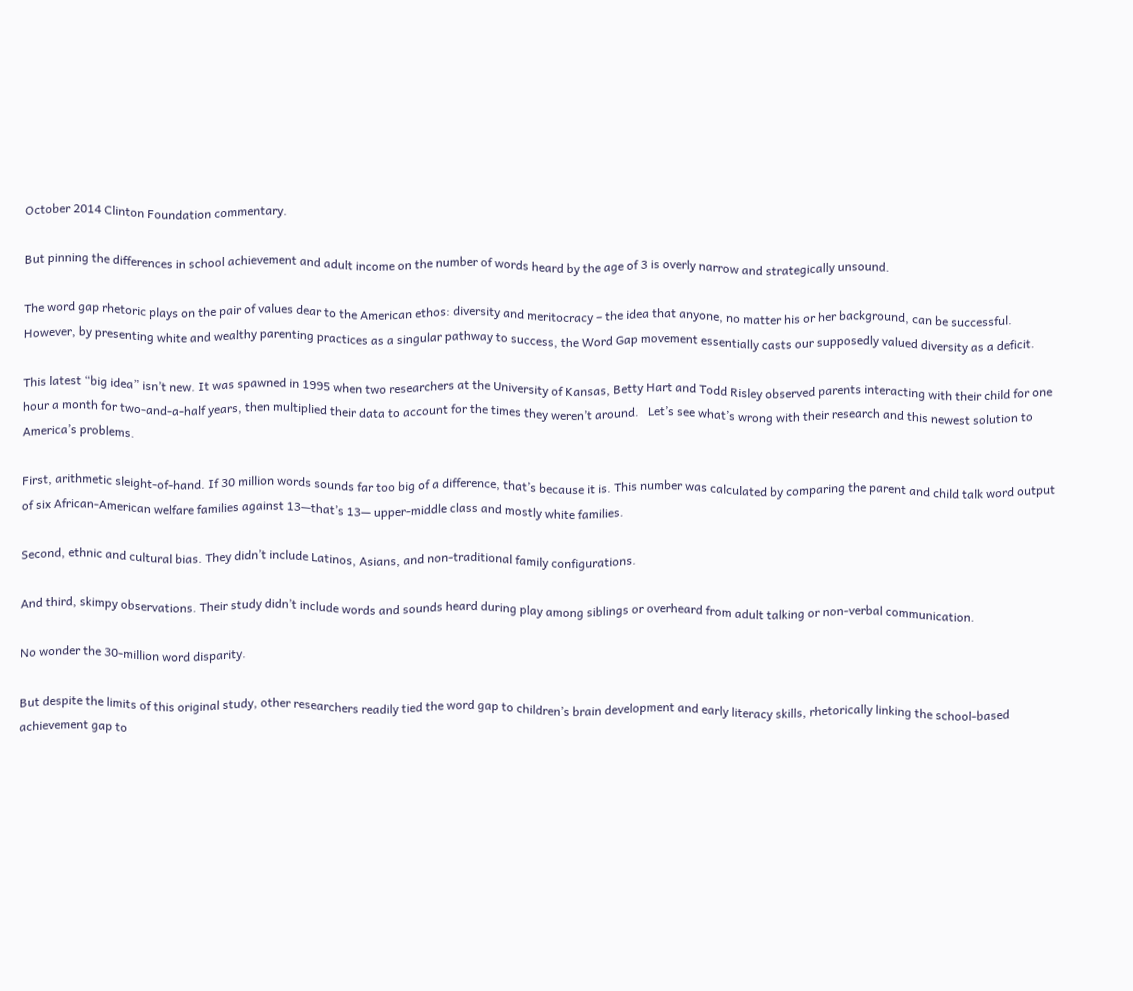October 2014 Clinton Foundation commentary.

But pinning the differences in school achievement and adult income on the number of words heard by the age of 3 is overly narrow and strategically unsound.

The word gap rhetoric plays on the pair of values dear to the American ethos: diversity and meritocracy – the idea that anyone, no matter his or her background, can be successful. However, by presenting white and wealthy parenting practices as a singular pathway to success, the Word Gap movement essentially casts our supposedly valued diversity as a deficit.

This latest “big idea” isn’t new. It was spawned in 1995 when two researchers at the University of Kansas, Betty Hart and Todd Risley observed parents interacting with their child for one hour a month for two-and-a-half years, then multiplied their data to account for the times they weren’t around.   Let’s see what’s wrong with their research and this newest solution to America’s problems.

First, arithmetic sleight-of-hand. If 30 million words sounds far too big of a difference, that’s because it is. This number was calculated by comparing the parent and child talk word output of six African-American welfare families against 13—that’s 13— upper-middle class and mostly white families.

Second, ethnic and cultural bias. They didn’t include Latinos, Asians, and non-traditional family configurations.

And third, skimpy observations. Their study didn’t include words and sounds heard during play among siblings or overheard from adult talking or non-verbal communication.

No wonder the 30-million word disparity.

But despite the limits of this original study, other researchers readily tied the word gap to children’s brain development and early literacy skills, rhetorically linking the school-based achievement gap to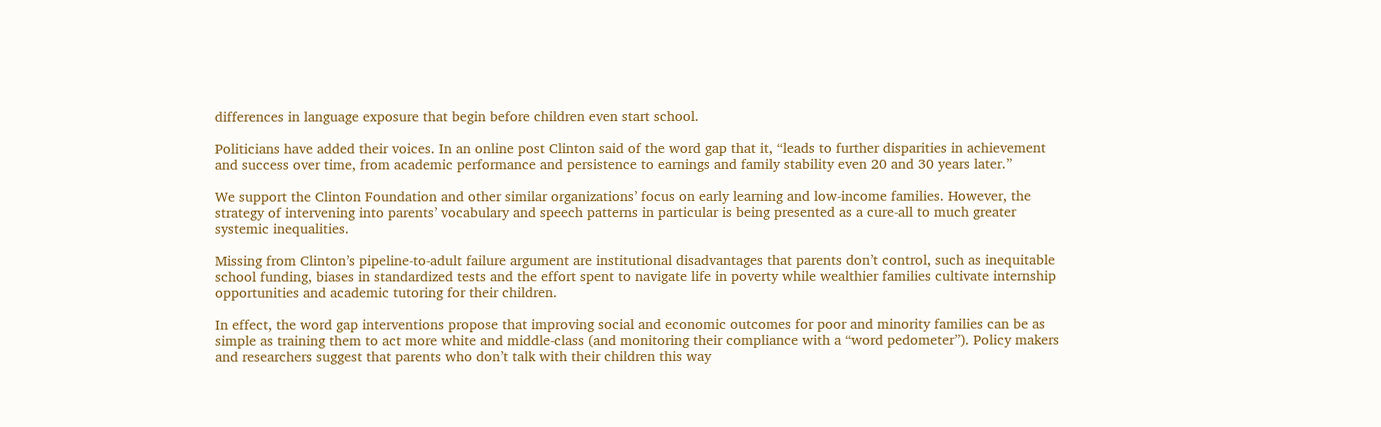differences in language exposure that begin before children even start school.

Politicians have added their voices. In an online post Clinton said of the word gap that it, “leads to further disparities in achievement and success over time, from academic performance and persistence to earnings and family stability even 20 and 30 years later.”

We support the Clinton Foundation and other similar organizations’ focus on early learning and low-income families. However, the strategy of intervening into parents’ vocabulary and speech patterns in particular is being presented as a cure-all to much greater systemic inequalities.

Missing from Clinton’s pipeline-to-adult failure argument are institutional disadvantages that parents don’t control, such as inequitable school funding, biases in standardized tests and the effort spent to navigate life in poverty while wealthier families cultivate internship opportunities and academic tutoring for their children.

In effect, the word gap interventions propose that improving social and economic outcomes for poor and minority families can be as simple as training them to act more white and middle-class (and monitoring their compliance with a “word pedometer”). Policy makers and researchers suggest that parents who don’t talk with their children this way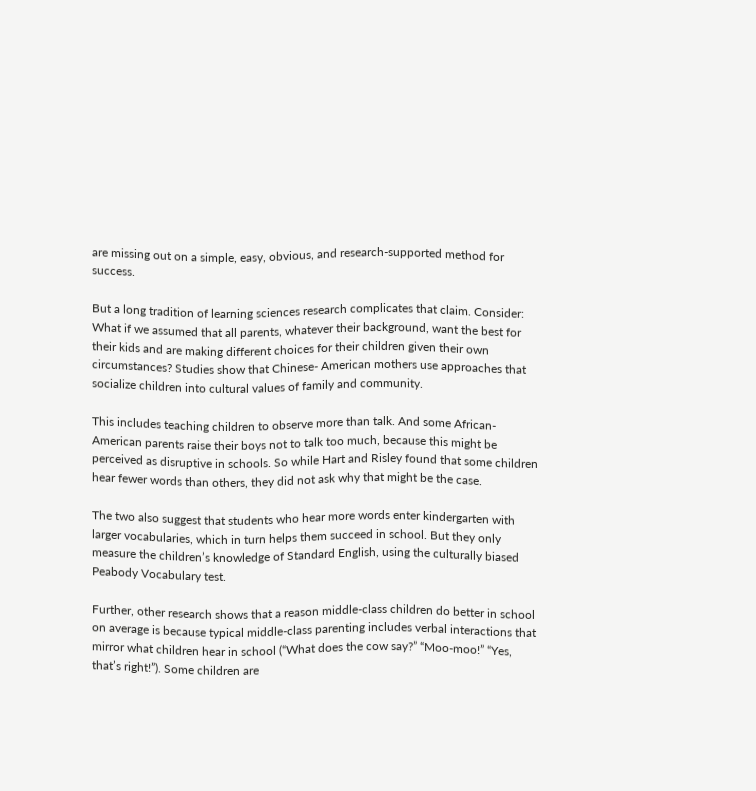are missing out on a simple, easy, obvious, and research-supported method for success.

But a long tradition of learning sciences research complicates that claim. Consider: What if we assumed that all parents, whatever their background, want the best for their kids and are making different choices for their children given their own circumstances? Studies show that Chinese- American mothers use approaches that socialize children into cultural values of family and community.

This includes teaching children to observe more than talk. And some African-American parents raise their boys not to talk too much, because this might be perceived as disruptive in schools. So while Hart and Risley found that some children hear fewer words than others, they did not ask why that might be the case.

The two also suggest that students who hear more words enter kindergarten with larger vocabularies, which in turn helps them succeed in school. But they only measure the children’s knowledge of Standard English, using the culturally biased Peabody Vocabulary test.

Further, other research shows that a reason middle-class children do better in school on average is because typical middle-class parenting includes verbal interactions that mirror what children hear in school (“What does the cow say?” “Moo-moo!” “Yes, that’s right!”). Some children are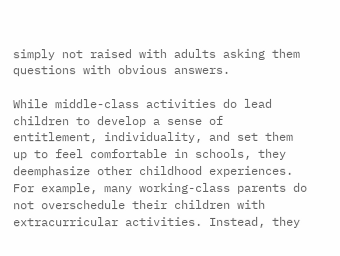simply not raised with adults asking them questions with obvious answers.

While middle-class activities do lead children to develop a sense of entitlement, individuality, and set them up to feel comfortable in schools, they deemphasize other childhood experiences. For example, many working-class parents do not overschedule their children with extracurricular activities. Instead, they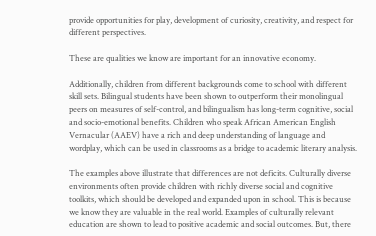provide opportunities for play, development of curiosity, creativity, and respect for different perspectives.

These are qualities we know are important for an innovative economy.

Additionally, children from different backgrounds come to school with different skill sets. Bilingual students have been shown to outperform their monolingual peers on measures of self-control, and bilingualism has long-term cognitive, social and socio-emotional benefits. Children who speak African American English Vernacular (AAEV) have a rich and deep understanding of language and wordplay, which can be used in classrooms as a bridge to academic literary analysis.

The examples above illustrate that differences are not deficits. Culturally diverse environments often provide children with richly diverse social and cognitive toolkits, which should be developed and expanded upon in school. This is because we know they are valuable in the real world. Examples of culturally relevant education are shown to lead to positive academic and social outcomes. But, there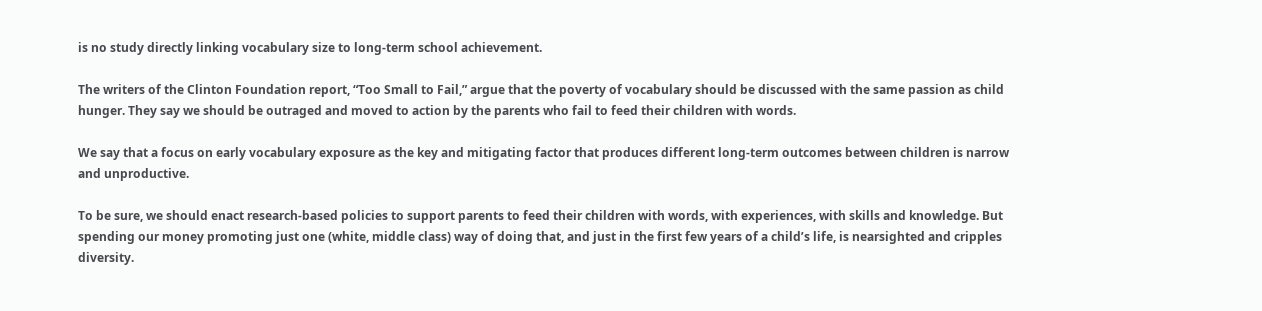is no study directly linking vocabulary size to long-term school achievement.

The writers of the Clinton Foundation report, “Too Small to Fail,” argue that the poverty of vocabulary should be discussed with the same passion as child hunger. They say we should be outraged and moved to action by the parents who fail to feed their children with words.

We say that a focus on early vocabulary exposure as the key and mitigating factor that produces different long-term outcomes between children is narrow and unproductive.

To be sure, we should enact research-based policies to support parents to feed their children with words, with experiences, with skills and knowledge. But spending our money promoting just one (white, middle class) way of doing that, and just in the first few years of a child’s life, is nearsighted and cripples diversity.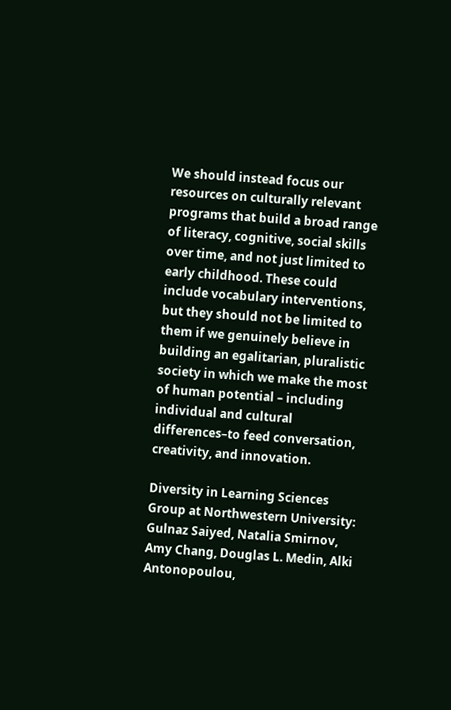We should instead focus our resources on culturally relevant programs that build a broad range of literacy, cognitive, social skills over time, and not just limited to early childhood. These could include vocabulary interventions, but they should not be limited to them if we genuinely believe in building an egalitarian, pluralistic society in which we make the most of human potential – including individual and cultural differences–to feed conversation, creativity, and innovation.

Diversity in Learning Sciences Group at Northwestern University: Gulnaz Saiyed, Natalia Smirnov, Amy Chang, Douglas L. Medin, Alki Antonopoulou,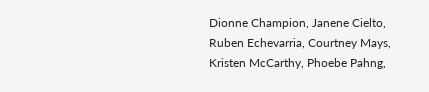Dionne Champion, Janene Cielto, Ruben Echevarria, Courtney Mays, Kristen McCarthy, Phoebe Pahng,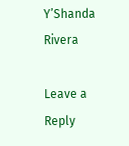Y’Shanda Rivera

Leave a Reply